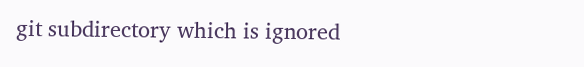git subdirectory which is ignored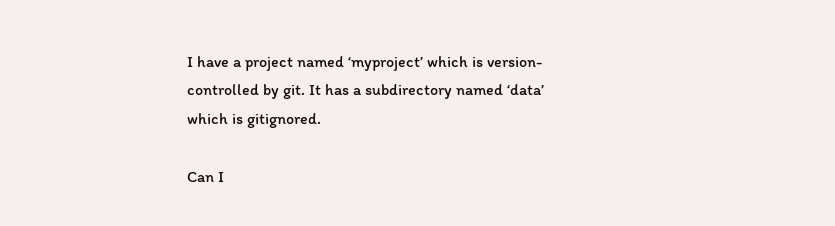I have a project named ‘myproject’ which is version-controlled by git. It has a subdirectory named ‘data’ which is gitignored.

Can I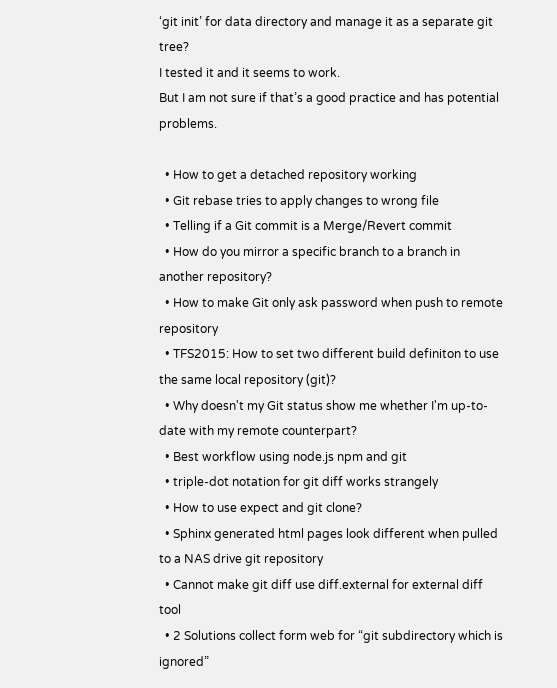‘git init’ for data directory and manage it as a separate git tree?
I tested it and it seems to work.
But I am not sure if that’s a good practice and has potential problems.

  • How to get a detached repository working
  • Git rebase tries to apply changes to wrong file
  • Telling if a Git commit is a Merge/Revert commit
  • How do you mirror a specific branch to a branch in another repository?
  • How to make Git only ask password when push to remote repository
  • TFS2015: How to set two different build definiton to use the same local repository (git)?
  • Why doesn't my Git status show me whether I'm up-to-date with my remote counterpart?
  • Best workflow using node.js npm and git
  • triple-dot notation for git diff works strangely
  • How to use expect and git clone?
  • Sphinx generated html pages look different when pulled to a NAS drive git repository
  • Cannot make git diff use diff.external for external diff tool
  • 2 Solutions collect form web for “git subdirectory which is ignored”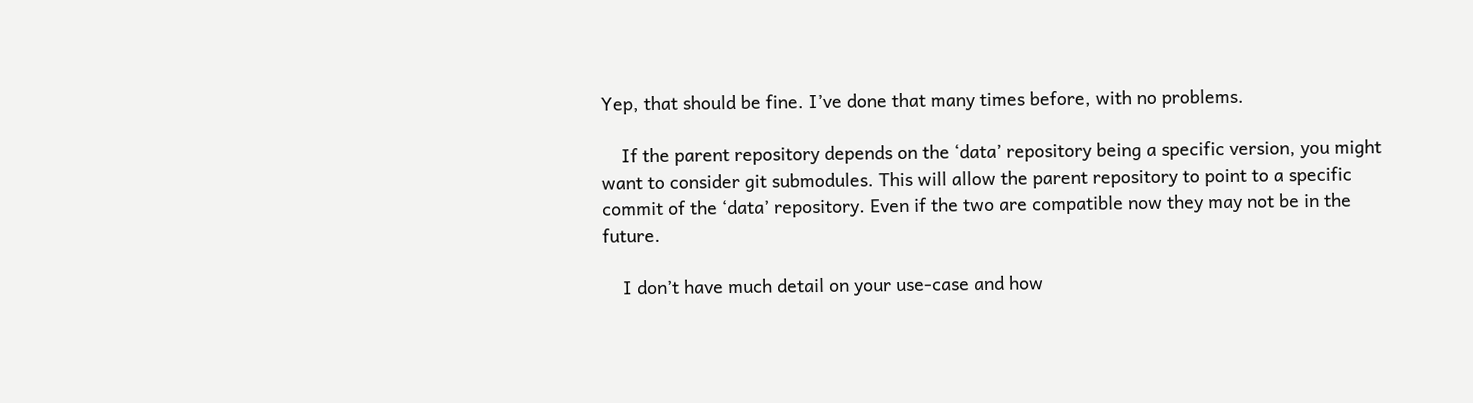Yep, that should be fine. I’ve done that many times before, with no problems.

    If the parent repository depends on the ‘data’ repository being a specific version, you might want to consider git submodules. This will allow the parent repository to point to a specific commit of the ‘data’ repository. Even if the two are compatible now they may not be in the future.

    I don’t have much detail on your use-case and how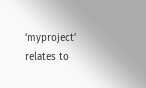‘myproject’ relates to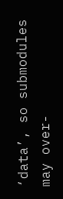‘data’, so submodules may over-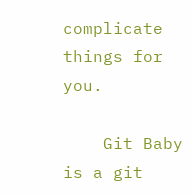complicate things for you.

    Git Baby is a git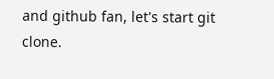and github fan, let's start git clone.